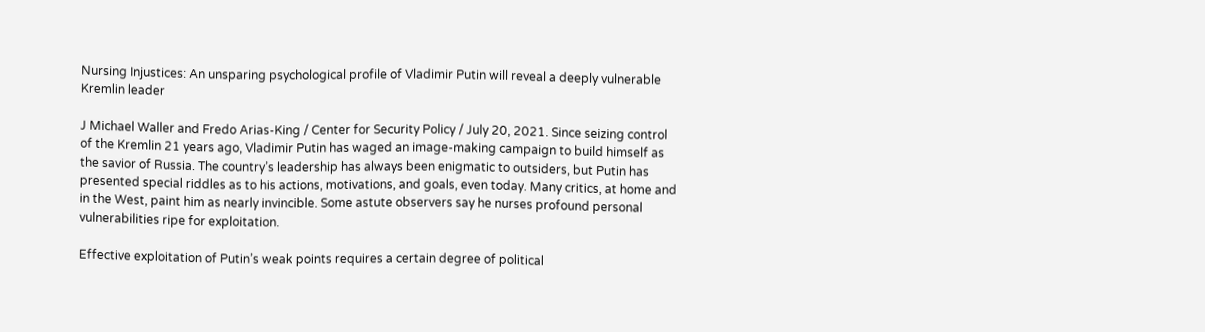Nursing Injustices: An unsparing psychological profile of Vladimir Putin will reveal a deeply vulnerable Kremlin leader

J Michael Waller and Fredo Arias-King / Center for Security Policy / July 20, 2021. Since seizing control of the Kremlin 21 years ago, Vladimir Putin has waged an image-making campaign to build himself as the savior of Russia. The country’s leadership has always been enigmatic to outsiders, but Putin has presented special riddles as to his actions, motivations, and goals, even today. Many critics, at home and in the West, paint him as nearly invincible. Some astute observers say he nurses profound personal vulnerabilities ripe for exploitation.

Effective exploitation of Putin’s weak points requires a certain degree of political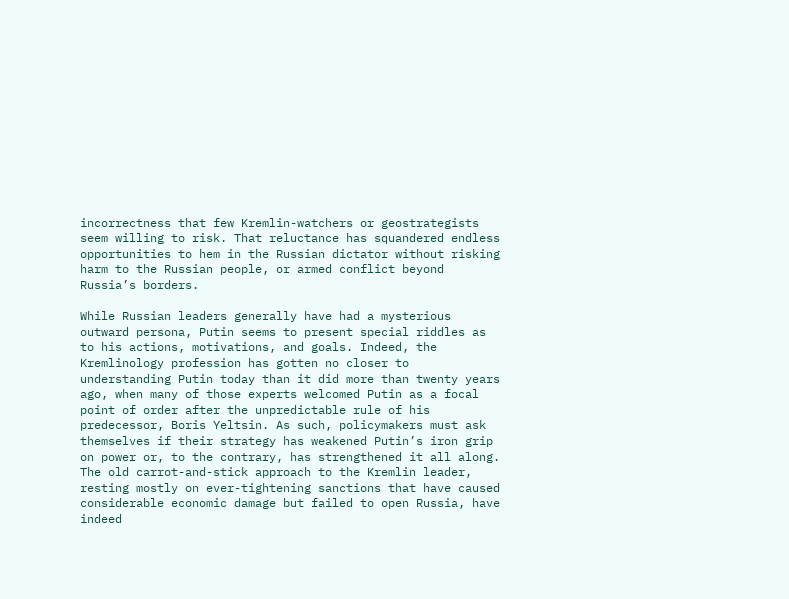incorrectness that few Kremlin-watchers or geostrategists seem willing to risk. That reluctance has squandered endless opportunities to hem in the Russian dictator without risking harm to the Russian people, or armed conflict beyond Russia’s borders.

While Russian leaders generally have had a mysterious outward persona, Putin seems to present special riddles as to his actions, motivations, and goals. Indeed, the Kremlinology profession has gotten no closer to understanding Putin today than it did more than twenty years ago, when many of those experts welcomed Putin as a focal point of order after the unpredictable rule of his predecessor, Boris Yeltsin. As such, policymakers must ask themselves if their strategy has weakened Putin’s iron grip on power or, to the contrary, has strengthened it all along. The old carrot-and-stick approach to the Kremlin leader, resting mostly on ever-tightening sanctions that have caused considerable economic damage but failed to open Russia, have indeed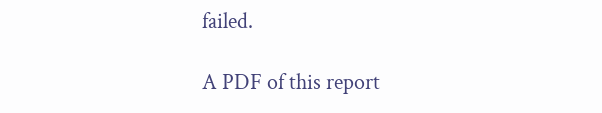failed.

A PDF of this report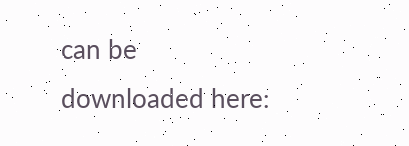can be downloaded here: